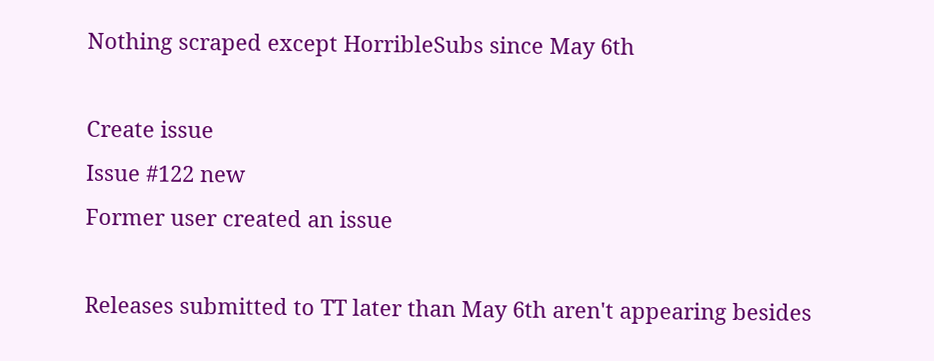Nothing scraped except HorribleSubs since May 6th

Create issue
Issue #122 new
Former user created an issue

Releases submitted to TT later than May 6th aren't appearing besides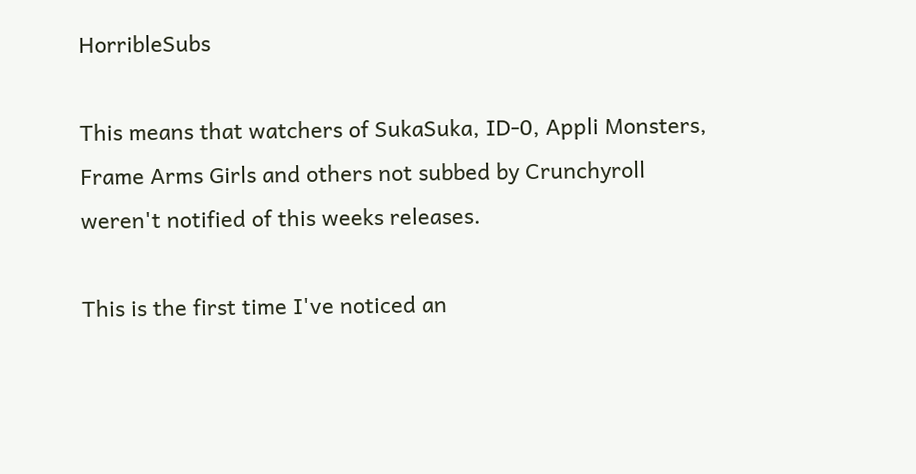HorribleSubs

This means that watchers of SukaSuka, ID-0, Appli Monsters, Frame Arms Girls and others not subbed by Crunchyroll weren't notified of this weeks releases.

This is the first time I've noticed an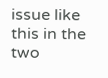issue like this in the two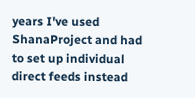years I've used ShanaProject and had to set up individual direct feeds instead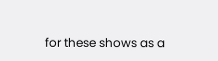for these shows as a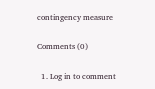contingency measure

Comments (0)

  1. Log in to comment